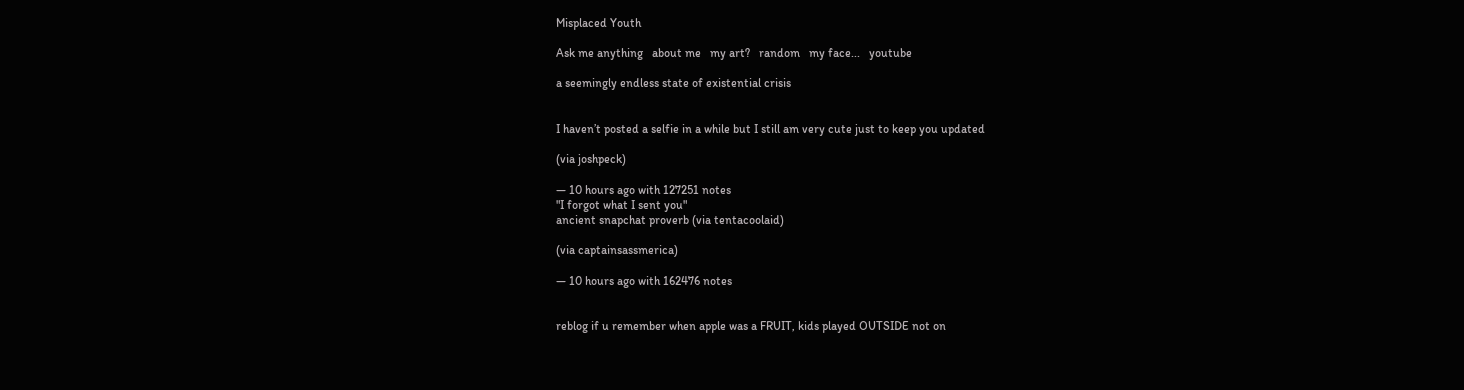Misplaced Youth

Ask me anything   about me   my art?   random   my face...   youtube

a seemingly endless state of existential crisis


I haven’t posted a selfie in a while but I still am very cute just to keep you updated

(via joshpeck)

— 10 hours ago with 127251 notes
"I forgot what I sent you"
ancient snapchat proverb (via tentacoolaid)

(via captainsassmerica)

— 10 hours ago with 162476 notes


reblog if u remember when apple was a FRUIT, kids played OUTSIDE not on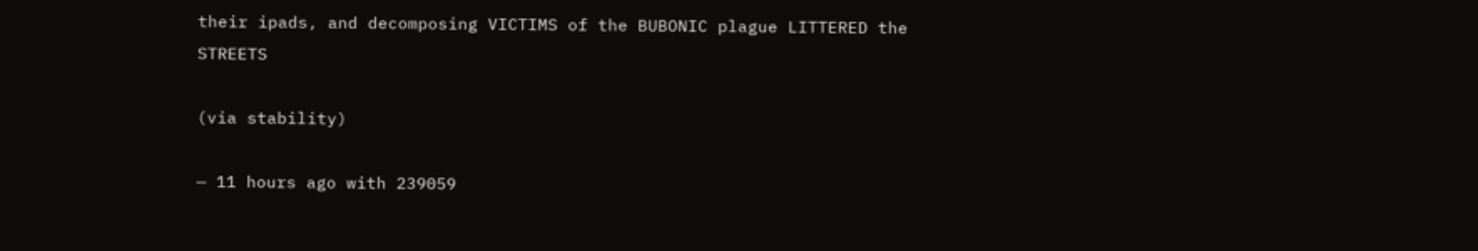their ipads, and decomposing VICTIMS of the BUBONIC plague LITTERED the STREETS

(via stability)

— 11 hours ago with 239059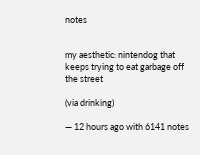notes


my aesthetic: nintendog that keeps trying to eat garbage off the street

(via drinking)

— 12 hours ago with 6141 notes